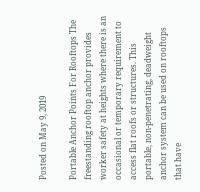Posted on May 9, 2019

Portable Anchor Points For Rooftops The freestanding rooftop anchor provides worker safety at heights where there is an occasional or temporary requirement to access flat roofs or structures. This portable, non-penetrating, deadweight anchor system can be used on rooftops that have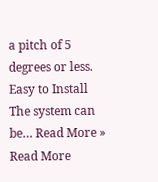a pitch of 5 degrees or less. Easy to Install The system can be… Read More »
Read More